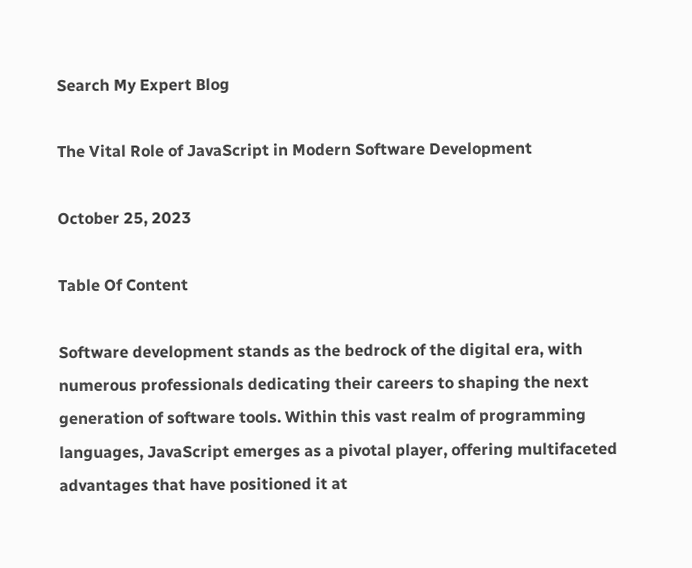Search My Expert Blog

The Vital Role of JavaScript in Modern Software Development

October 25, 2023

Table Of Content

Software development stands as the bedrock of the digital era, with numerous professionals dedicating their careers to shaping the next generation of software tools. Within this vast realm of programming languages, JavaScript emerges as a pivotal player, offering multifaceted advantages that have positioned it at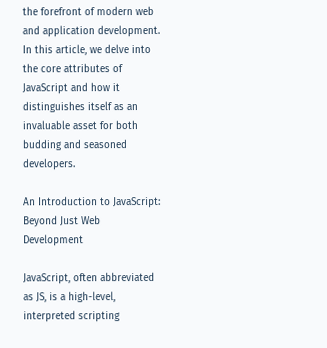the forefront of modern web and application development. In this article, we delve into the core attributes of JavaScript and how it distinguishes itself as an invaluable asset for both budding and seasoned developers.

An Introduction to JavaScript: Beyond Just Web Development

JavaScript, often abbreviated as JS, is a high-level, interpreted scripting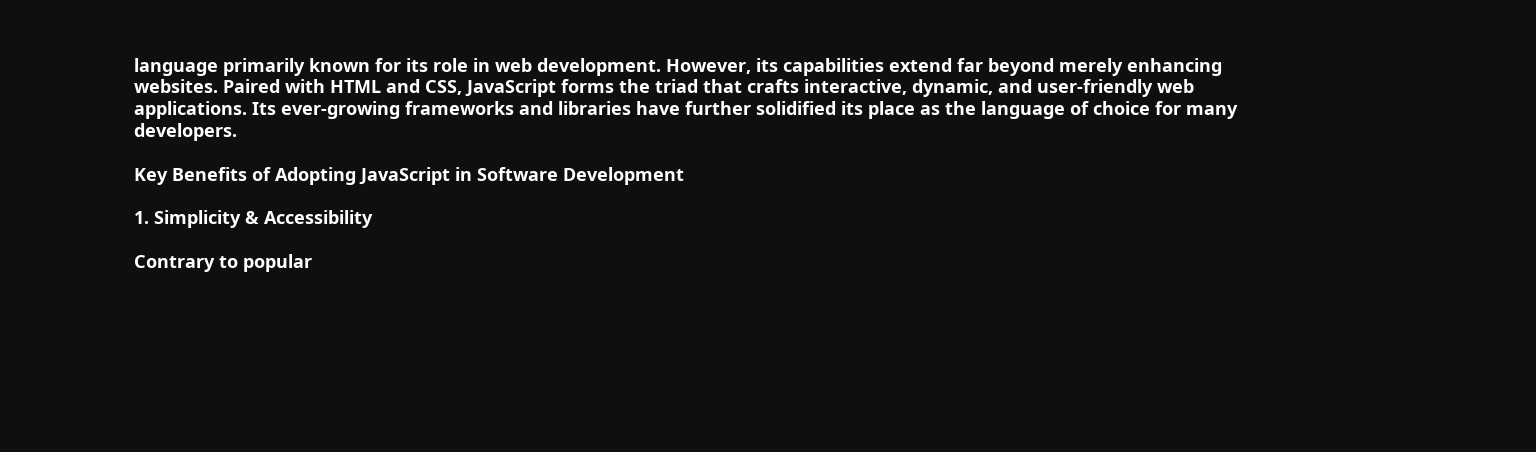language primarily known for its role in web development. However, its capabilities extend far beyond merely enhancing websites. Paired with HTML and CSS, JavaScript forms the triad that crafts interactive, dynamic, and user-friendly web applications. Its ever-growing frameworks and libraries have further solidified its place as the language of choice for many developers.

Key Benefits of Adopting JavaScript in Software Development

1. Simplicity & Accessibility

Contrary to popular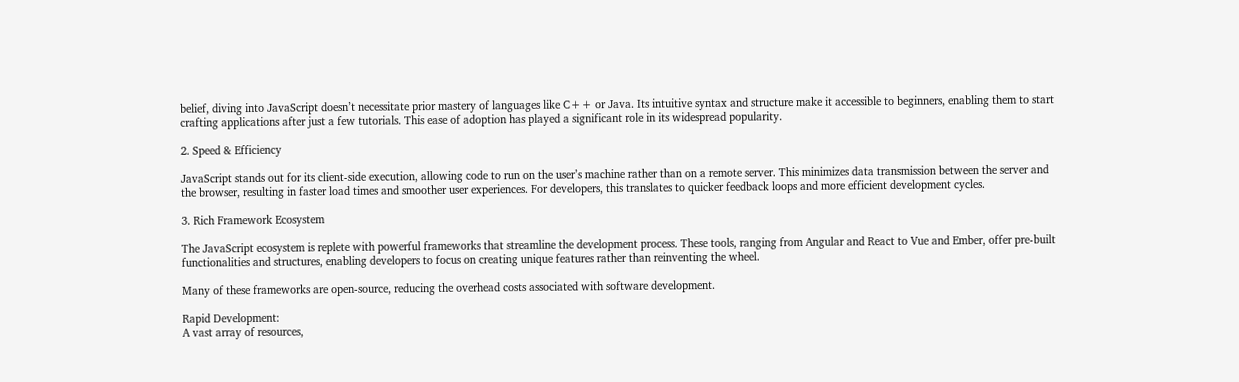belief, diving into JavaScript doesn’t necessitate prior mastery of languages like C++ or Java. Its intuitive syntax and structure make it accessible to beginners, enabling them to start crafting applications after just a few tutorials. This ease of adoption has played a significant role in its widespread popularity.

2. Speed & Efficiency

JavaScript stands out for its client-side execution, allowing code to run on the user’s machine rather than on a remote server. This minimizes data transmission between the server and the browser, resulting in faster load times and smoother user experiences. For developers, this translates to quicker feedback loops and more efficient development cycles.

3. Rich Framework Ecosystem

The JavaScript ecosystem is replete with powerful frameworks that streamline the development process. These tools, ranging from Angular and React to Vue and Ember, offer pre-built functionalities and structures, enabling developers to focus on creating unique features rather than reinventing the wheel.

Many of these frameworks are open-source, reducing the overhead costs associated with software development.

Rapid Development:
A vast array of resources,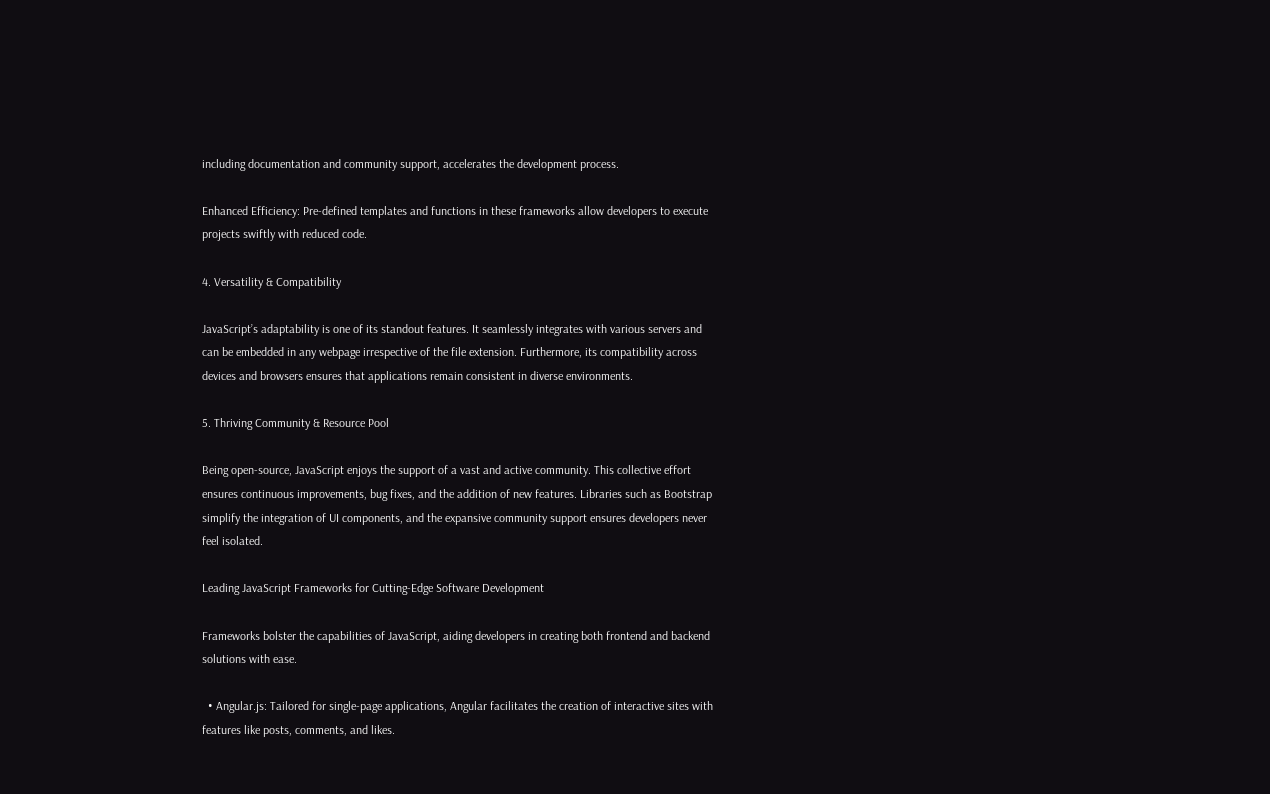including documentation and community support, accelerates the development process.

Enhanced Efficiency: Pre-defined templates and functions in these frameworks allow developers to execute projects swiftly with reduced code.

4. Versatility & Compatibility

JavaScript’s adaptability is one of its standout features. It seamlessly integrates with various servers and can be embedded in any webpage irrespective of the file extension. Furthermore, its compatibility across devices and browsers ensures that applications remain consistent in diverse environments.

5. Thriving Community & Resource Pool

Being open-source, JavaScript enjoys the support of a vast and active community. This collective effort ensures continuous improvements, bug fixes, and the addition of new features. Libraries such as Bootstrap simplify the integration of UI components, and the expansive community support ensures developers never feel isolated.

Leading JavaScript Frameworks for Cutting-Edge Software Development

Frameworks bolster the capabilities of JavaScript, aiding developers in creating both frontend and backend solutions with ease.

  • Angular.js: Tailored for single-page applications, Angular facilitates the creation of interactive sites with features like posts, comments, and likes.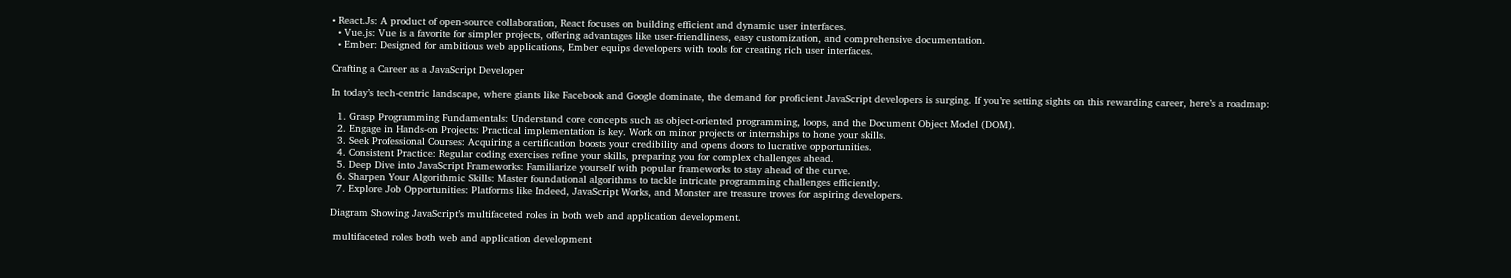• React.Js: A product of open-source collaboration, React focuses on building efficient and dynamic user interfaces.
  • Vue.js: Vue is a favorite for simpler projects, offering advantages like user-friendliness, easy customization, and comprehensive documentation.
  • Ember: Designed for ambitious web applications, Ember equips developers with tools for creating rich user interfaces.

Crafting a Career as a JavaScript Developer

In today’s tech-centric landscape, where giants like Facebook and Google dominate, the demand for proficient JavaScript developers is surging. If you’re setting sights on this rewarding career, here’s a roadmap:

  1. Grasp Programming Fundamentals: Understand core concepts such as object-oriented programming, loops, and the Document Object Model (DOM).
  2. Engage in Hands-on Projects: Practical implementation is key. Work on minor projects or internships to hone your skills.
  3. Seek Professional Courses: Acquiring a certification boosts your credibility and opens doors to lucrative opportunities.
  4. Consistent Practice: Regular coding exercises refine your skills, preparing you for complex challenges ahead.
  5. Deep Dive into JavaScript Frameworks: Familiarize yourself with popular frameworks to stay ahead of the curve.
  6. Sharpen Your Algorithmic Skills: Master foundational algorithms to tackle intricate programming challenges efficiently.
  7. Explore Job Opportunities: Platforms like Indeed, JavaScript Works, and Monster are treasure troves for aspiring developers.

Diagram Showing JavaScript’s multifaceted roles in both web and application development.

 multifaceted roles both web and application development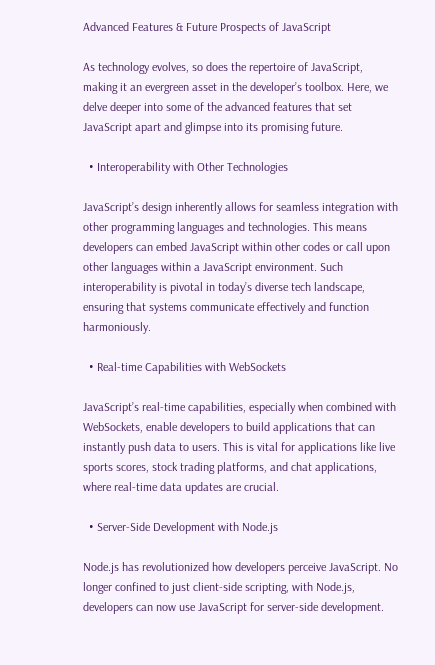Advanced Features & Future Prospects of JavaScript

As technology evolves, so does the repertoire of JavaScript, making it an evergreen asset in the developer’s toolbox. Here, we delve deeper into some of the advanced features that set JavaScript apart and glimpse into its promising future.

  • Interoperability with Other Technologies

JavaScript’s design inherently allows for seamless integration with other programming languages and technologies. This means developers can embed JavaScript within other codes or call upon other languages within a JavaScript environment. Such interoperability is pivotal in today’s diverse tech landscape, ensuring that systems communicate effectively and function harmoniously.

  • Real-time Capabilities with WebSockets

JavaScript’s real-time capabilities, especially when combined with WebSockets, enable developers to build applications that can instantly push data to users. This is vital for applications like live sports scores, stock trading platforms, and chat applications, where real-time data updates are crucial.

  • Server-Side Development with Node.js

Node.js has revolutionized how developers perceive JavaScript. No longer confined to just client-side scripting, with Node.js, developers can now use JavaScript for server-side development.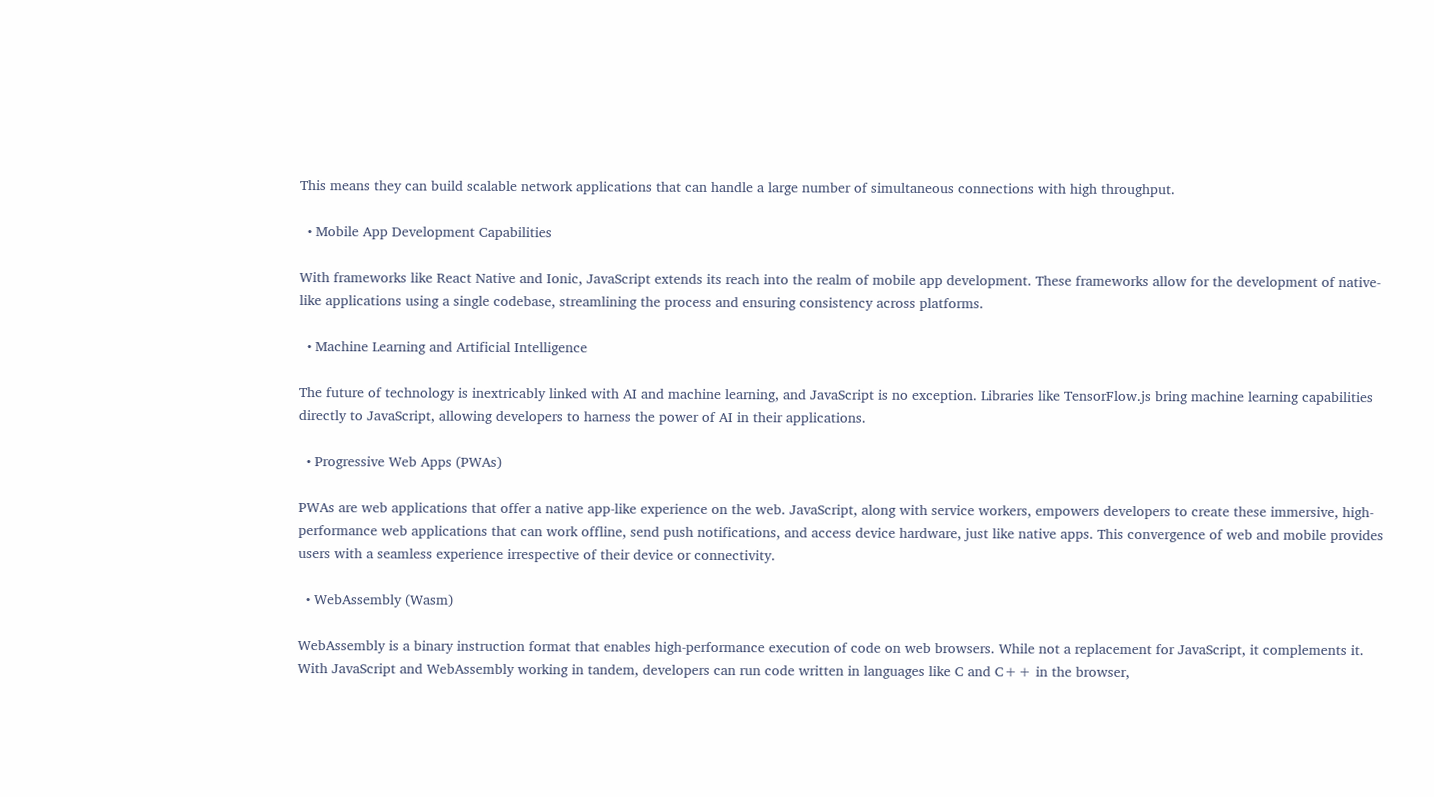This means they can build scalable network applications that can handle a large number of simultaneous connections with high throughput.

  • Mobile App Development Capabilities

With frameworks like React Native and Ionic, JavaScript extends its reach into the realm of mobile app development. These frameworks allow for the development of native-like applications using a single codebase, streamlining the process and ensuring consistency across platforms.

  • Machine Learning and Artificial Intelligence

The future of technology is inextricably linked with AI and machine learning, and JavaScript is no exception. Libraries like TensorFlow.js bring machine learning capabilities directly to JavaScript, allowing developers to harness the power of AI in their applications.

  • Progressive Web Apps (PWAs)

PWAs are web applications that offer a native app-like experience on the web. JavaScript, along with service workers, empowers developers to create these immersive, high-performance web applications that can work offline, send push notifications, and access device hardware, just like native apps. This convergence of web and mobile provides users with a seamless experience irrespective of their device or connectivity.

  • WebAssembly (Wasm)

WebAssembly is a binary instruction format that enables high-performance execution of code on web browsers. While not a replacement for JavaScript, it complements it. With JavaScript and WebAssembly working in tandem, developers can run code written in languages like C and C++ in the browser,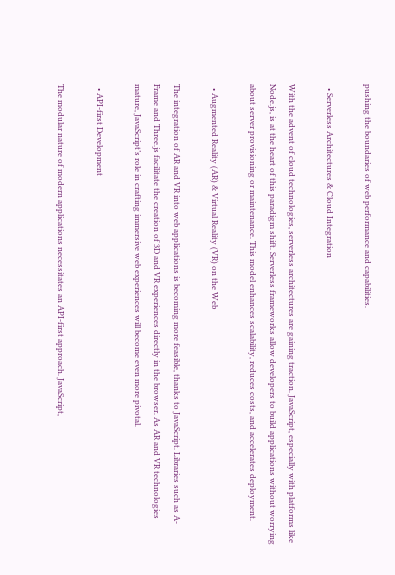pushing the boundaries of web performance and capabilities.

  • Serverless Architectures & Cloud Integration

With the advent of cloud technologies, serverless architectures are gaining traction. JavaScript, especially with platforms like Node.js, is at the heart of this paradigm shift. Serverless frameworks allow developers to build applications without worrying about server provisioning or maintenance. This model enhances scalability, reduces costs, and accelerates deployment.

  • Augmented Reality (AR) & Virtual Reality (VR) on the Web

The integration of AR and VR into web applications is becoming more feasible, thanks to JavaScript. Libraries such as A-Frame and Three.js facilitate the creation of 3D and VR experiences directly in the browser. As AR and VR technologies mature, JavaScript’s role in crafting immersive web experiences will become even more pivotal.

  • API-first Development

The modular nature of modern applications necessitates an API-first approach. JavaScript,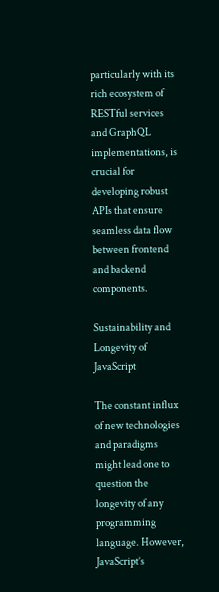particularly with its rich ecosystem of RESTful services and GraphQL implementations, is crucial for developing robust APIs that ensure seamless data flow between frontend and backend components.

Sustainability and Longevity of JavaScript

The constant influx of new technologies and paradigms might lead one to question the longevity of any programming language. However, JavaScript’s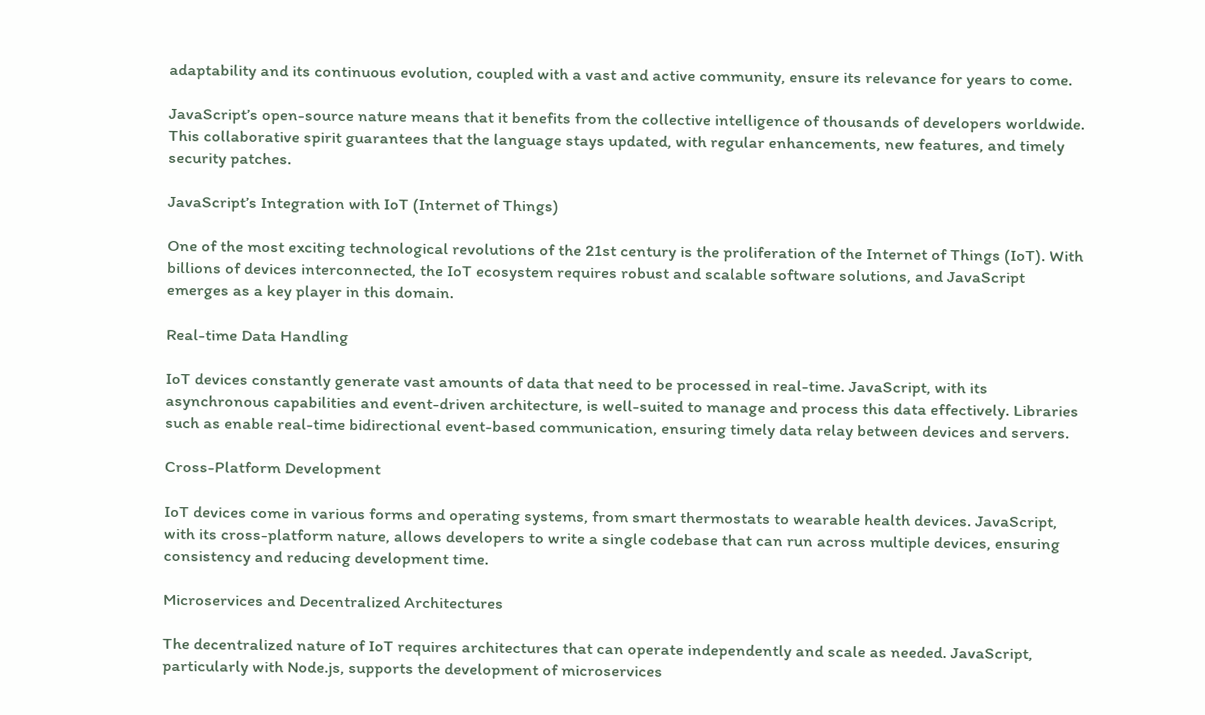adaptability and its continuous evolution, coupled with a vast and active community, ensure its relevance for years to come.

JavaScript’s open-source nature means that it benefits from the collective intelligence of thousands of developers worldwide. This collaborative spirit guarantees that the language stays updated, with regular enhancements, new features, and timely security patches.

JavaScript’s Integration with IoT (Internet of Things)

One of the most exciting technological revolutions of the 21st century is the proliferation of the Internet of Things (IoT). With billions of devices interconnected, the IoT ecosystem requires robust and scalable software solutions, and JavaScript emerges as a key player in this domain.

Real-time Data Handling

IoT devices constantly generate vast amounts of data that need to be processed in real-time. JavaScript, with its asynchronous capabilities and event-driven architecture, is well-suited to manage and process this data effectively. Libraries such as enable real-time bidirectional event-based communication, ensuring timely data relay between devices and servers.

Cross-Platform Development

IoT devices come in various forms and operating systems, from smart thermostats to wearable health devices. JavaScript, with its cross-platform nature, allows developers to write a single codebase that can run across multiple devices, ensuring consistency and reducing development time.

Microservices and Decentralized Architectures

The decentralized nature of IoT requires architectures that can operate independently and scale as needed. JavaScript, particularly with Node.js, supports the development of microservices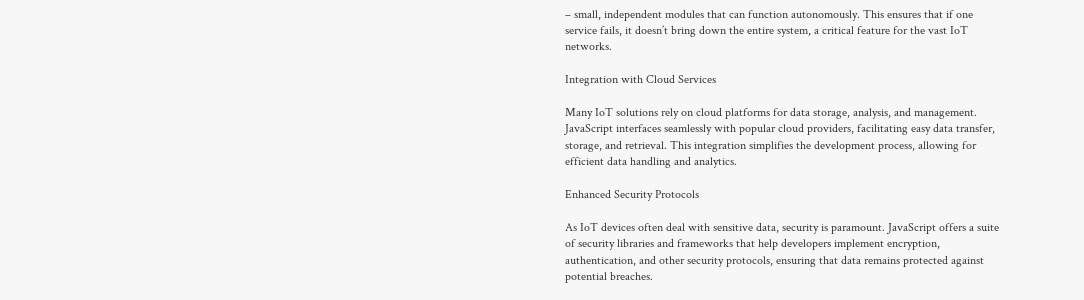– small, independent modules that can function autonomously. This ensures that if one service fails, it doesn’t bring down the entire system, a critical feature for the vast IoT networks.

Integration with Cloud Services

Many IoT solutions rely on cloud platforms for data storage, analysis, and management. JavaScript interfaces seamlessly with popular cloud providers, facilitating easy data transfer, storage, and retrieval. This integration simplifies the development process, allowing for efficient data handling and analytics.

Enhanced Security Protocols

As IoT devices often deal with sensitive data, security is paramount. JavaScript offers a suite of security libraries and frameworks that help developers implement encryption, authentication, and other security protocols, ensuring that data remains protected against potential breaches.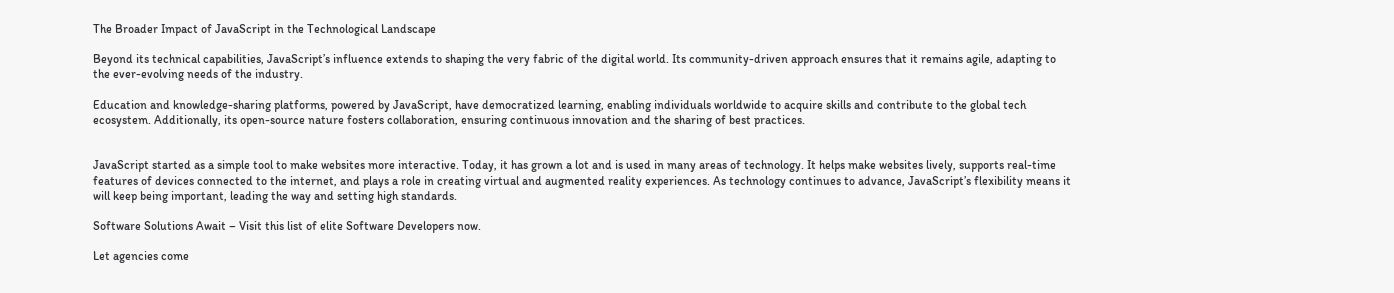The Broader Impact of JavaScript in the Technological Landscape

Beyond its technical capabilities, JavaScript’s influence extends to shaping the very fabric of the digital world. Its community-driven approach ensures that it remains agile, adapting to the ever-evolving needs of the industry.

Education and knowledge-sharing platforms, powered by JavaScript, have democratized learning, enabling individuals worldwide to acquire skills and contribute to the global tech ecosystem. Additionally, its open-source nature fosters collaboration, ensuring continuous innovation and the sharing of best practices.


JavaScript started as a simple tool to make websites more interactive. Today, it has grown a lot and is used in many areas of technology. It helps make websites lively, supports real-time features of devices connected to the internet, and plays a role in creating virtual and augmented reality experiences. As technology continues to advance, JavaScript’s flexibility means it will keep being important, leading the way and setting high standards.

Software Solutions Await – Visit this list of elite Software Developers now.

Let agencies come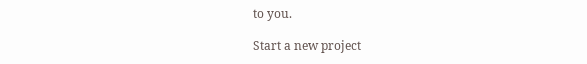to you.

Start a new project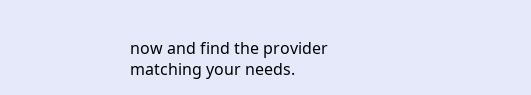now and find the provider matching your needs.